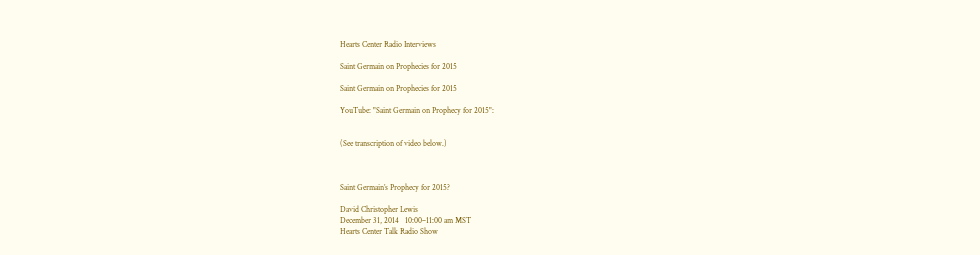Hearts Center Radio Interviews

Saint Germain on Prophecies for 2015

Saint Germain on Prophecies for 2015

YouTube: "Saint Germain on Prophecy for 2015":


(See transcription of video below.)



Saint Germain’s Prophecy for 2015?

David Christopher Lewis
December 31, 2014   10:00–11:00 am MST
Hearts Center Talk Radio Show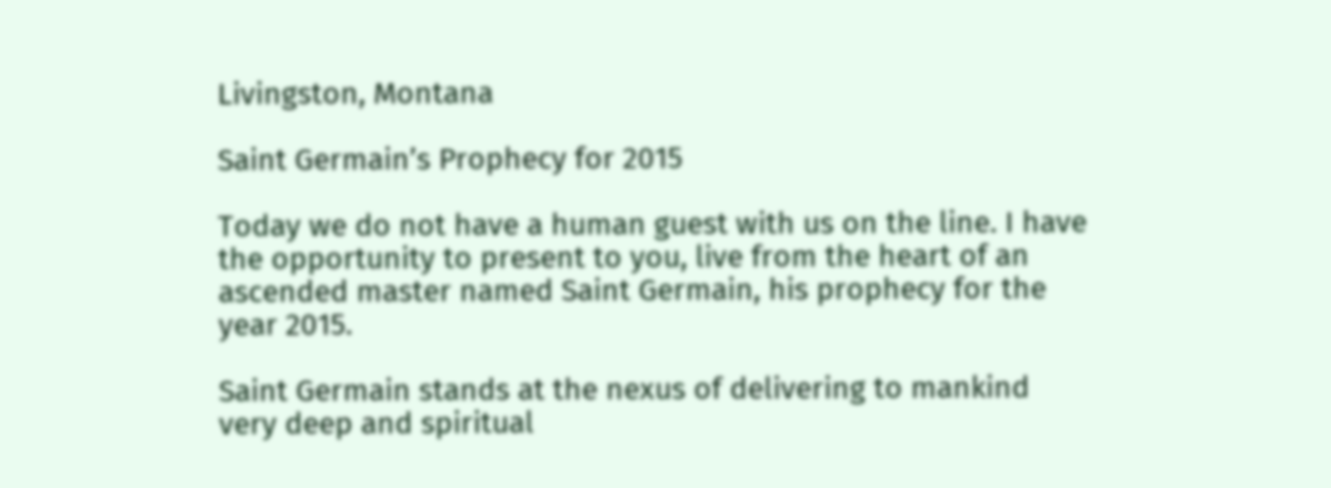Livingston, Montana

Saint Germain’s Prophecy for 2015

Today we do not have a human guest with us on the line. I have the opportunity to present to you, live from the heart of an ascended master named Saint Germain, his prophecy for the year 2015.

Saint Germain stands at the nexus of delivering to mankind very deep and spiritual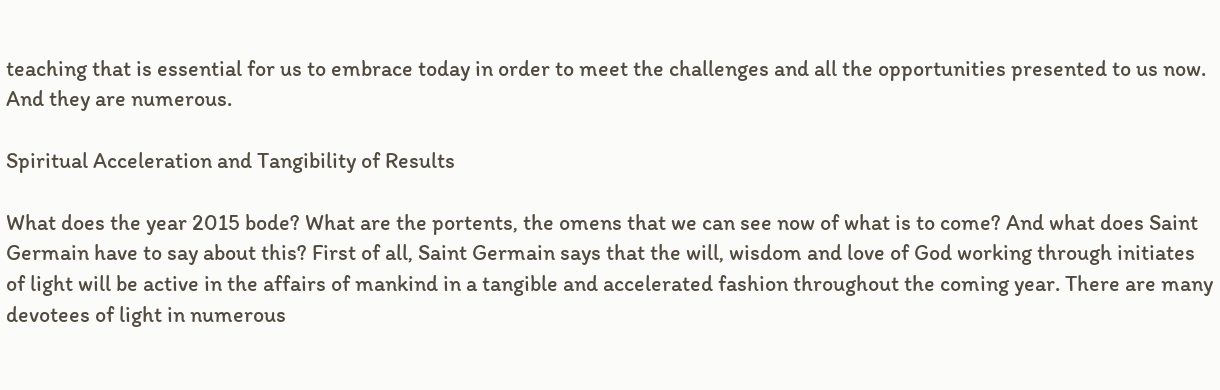teaching that is essential for us to embrace today in order to meet the challenges and all the opportunities presented to us now. And they are numerous.

Spiritual Acceleration and Tangibility of Results

What does the year 2015 bode? What are the portents, the omens that we can see now of what is to come? And what does Saint Germain have to say about this? First of all, Saint Germain says that the will, wisdom and love of God working through initiates of light will be active in the affairs of mankind in a tangible and accelerated fashion throughout the coming year. There are many devotees of light in numerous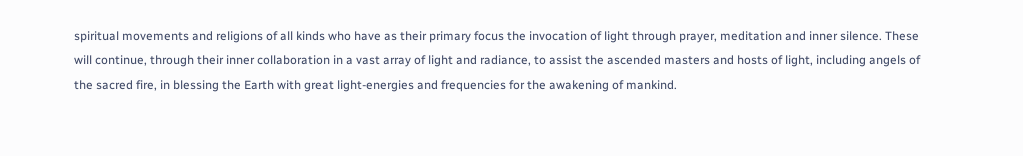spiritual movements and religions of all kinds who have as their primary focus the invocation of light through prayer, meditation and inner silence. These will continue, through their inner collaboration in a vast array of light and radiance, to assist the ascended masters and hosts of light, including angels of the sacred fire, in blessing the Earth with great light-energies and frequencies for the awakening of mankind.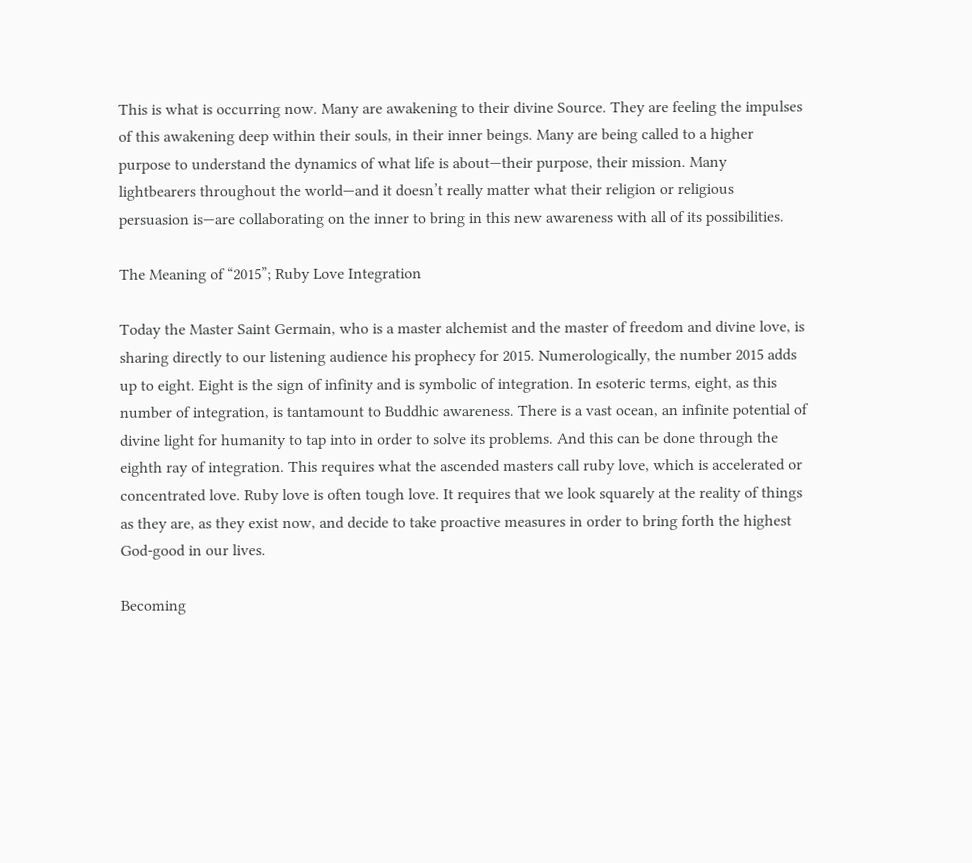This is what is occurring now. Many are awakening to their divine Source. They are feeling the impulses of this awakening deep within their souls, in their inner beings. Many are being called to a higher purpose to understand the dynamics of what life is about—their purpose, their mission. Many lightbearers throughout the world—and it doesn’t really matter what their religion or religious persuasion is—are collaborating on the inner to bring in this new awareness with all of its possibilities.

The Meaning of “2015”; Ruby Love Integration

Today the Master Saint Germain, who is a master alchemist and the master of freedom and divine love, is sharing directly to our listening audience his prophecy for 2015. Numerologically, the number 2015 adds up to eight. Eight is the sign of infinity and is symbolic of integration. In esoteric terms, eight, as this number of integration, is tantamount to Buddhic awareness. There is a vast ocean, an infinite potential of divine light for humanity to tap into in order to solve its problems. And this can be done through the eighth ray of integration. This requires what the ascended masters call ruby love, which is accelerated or concentrated love. Ruby love is often tough love. It requires that we look squarely at the reality of things as they are, as they exist now, and decide to take proactive measures in order to bring forth the highest God-good in our lives.

Becoming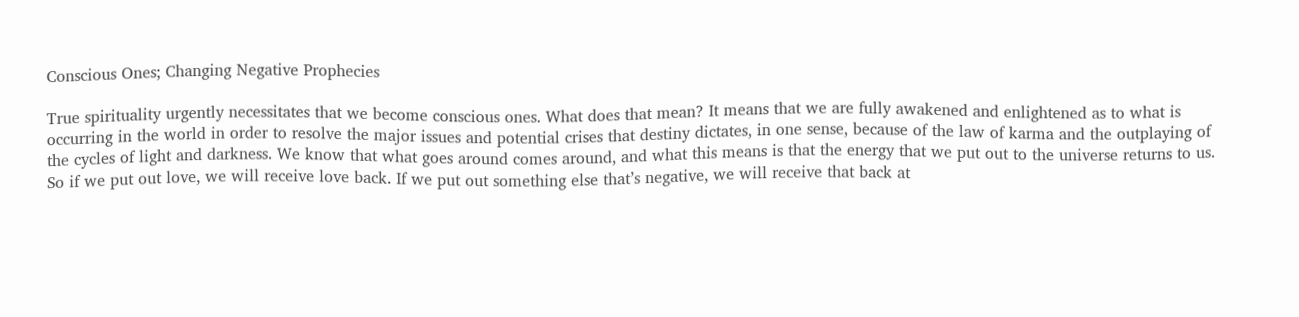Conscious Ones; Changing Negative Prophecies

True spirituality urgently necessitates that we become conscious ones. What does that mean? It means that we are fully awakened and enlightened as to what is occurring in the world in order to resolve the major issues and potential crises that destiny dictates, in one sense, because of the law of karma and the outplaying of the cycles of light and darkness. We know that what goes around comes around, and what this means is that the energy that we put out to the universe returns to us. So if we put out love, we will receive love back. If we put out something else that’s negative, we will receive that back at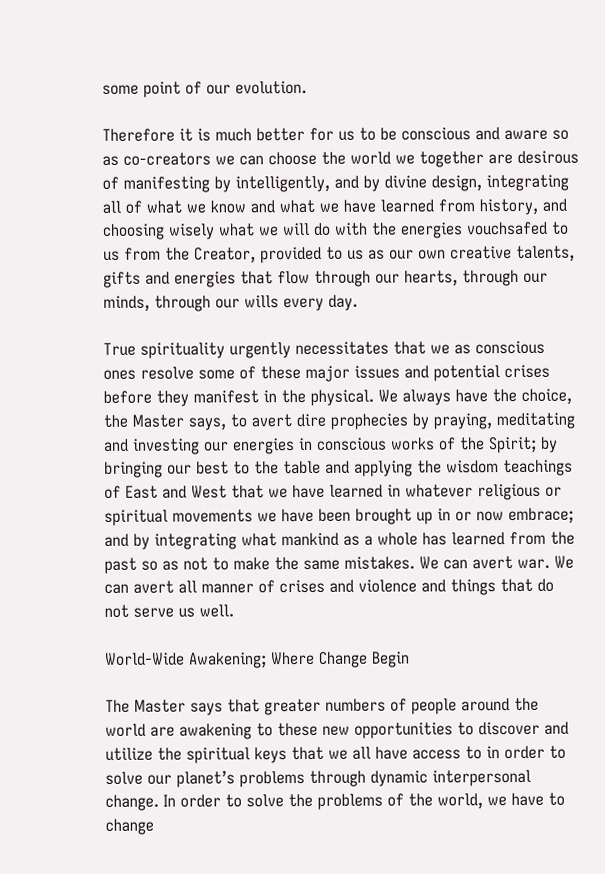some point of our evolution.

Therefore it is much better for us to be conscious and aware so as co-creators we can choose the world we together are desirous of manifesting by intelligently, and by divine design, integrating all of what we know and what we have learned from history, and choosing wisely what we will do with the energies vouchsafed to us from the Creator, provided to us as our own creative talents, gifts and energies that flow through our hearts, through our minds, through our wills every day.

True spirituality urgently necessitates that we as conscious ones resolve some of these major issues and potential crises before they manifest in the physical. We always have the choice, the Master says, to avert dire prophecies by praying, meditating and investing our energies in conscious works of the Spirit; by bringing our best to the table and applying the wisdom teachings of East and West that we have learned in whatever religious or spiritual movements we have been brought up in or now embrace; and by integrating what mankind as a whole has learned from the past so as not to make the same mistakes. We can avert war. We can avert all manner of crises and violence and things that do not serve us well.

World-Wide Awakening; Where Change Begin

The Master says that greater numbers of people around the world are awakening to these new opportunities to discover and utilize the spiritual keys that we all have access to in order to solve our planet’s problems through dynamic interpersonal change. In order to solve the problems of the world, we have to change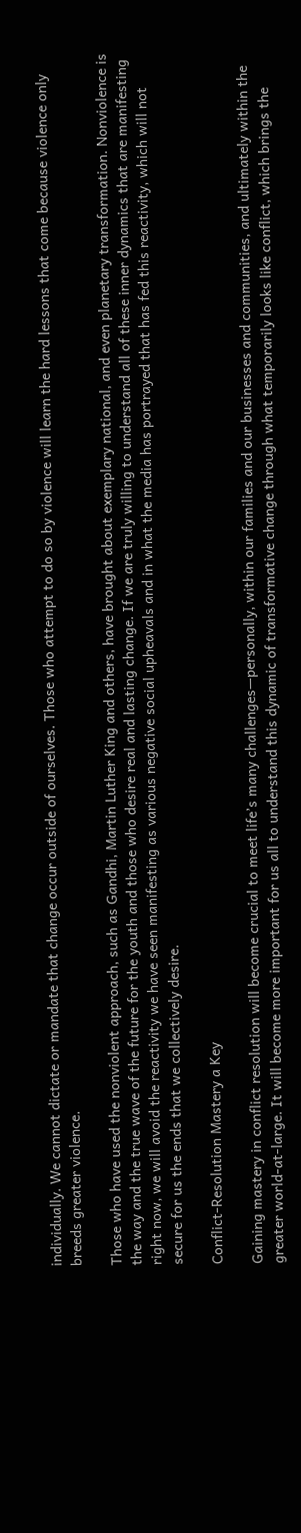individually. We cannot dictate or mandate that change occur outside of ourselves. Those who attempt to do so by violence will learn the hard lessons that come because violence only breeds greater violence.

Those who have used the nonviolent approach, such as Gandhi, Martin Luther King and others, have brought about exemplary national, and even planetary transformation. Nonviolence is the way and the true wave of the future for the youth and those who desire real and lasting change. If we are truly willing to understand all of these inner dynamics that are manifesting right now, we will avoid the reactivity we have seen manifesting as various negative social upheavals and in what the media has portrayed that has fed this reactivity, which will not secure for us the ends that we collectively desire.

Conflict-Resolution Mastery a Key

Gaining mastery in conflict resolution will become crucial to meet life’s many challenges—personally, within our families and our businesses and communities, and ultimately within the greater world-at-large. It will become more important for us all to understand this dynamic of transformative change through what temporarily looks like conflict, which brings the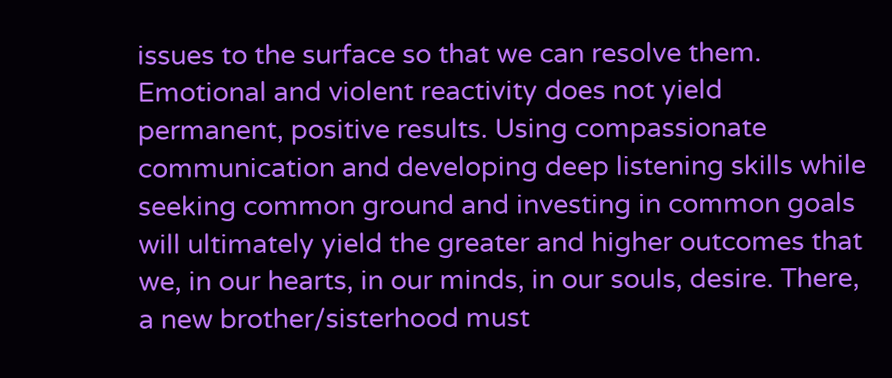issues to the surface so that we can resolve them. Emotional and violent reactivity does not yield permanent, positive results. Using compassionate communication and developing deep listening skills while seeking common ground and investing in common goals will ultimately yield the greater and higher outcomes that we, in our hearts, in our minds, in our souls, desire. There, a new brother/sisterhood must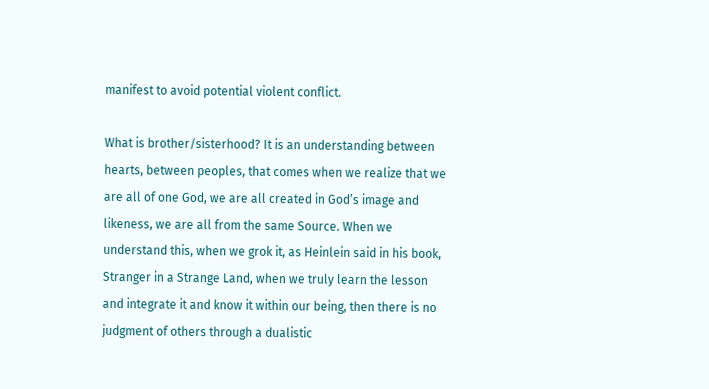manifest to avoid potential violent conflict.

What is brother/sisterhood? It is an understanding between hearts, between peoples, that comes when we realize that we are all of one God, we are all created in God’s image and likeness, we are all from the same Source. When we understand this, when we grok it, as Heinlein said in his book, Stranger in a Strange Land, when we truly learn the lesson and integrate it and know it within our being, then there is no judgment of others through a dualistic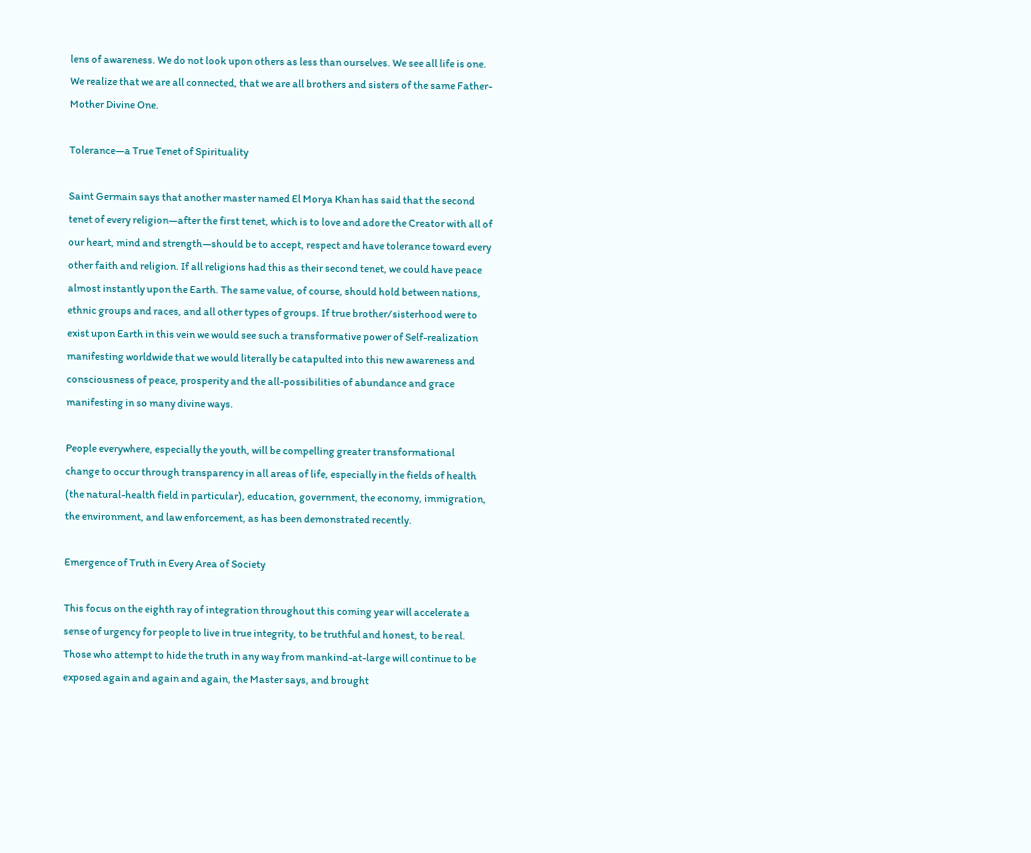lens of awareness. We do not look upon others as less than ourselves. We see all life is one. We realize that we are all connected, that we are all brothers and sisters of the same Father-Mother Divine One.

Tolerance—a True Tenet of Spirituality

Saint Germain says that another master named El Morya Khan has said that the second tenet of every religion—after the first tenet, which is to love and adore the Creator with all of our heart, mind and strength—should be to accept, respect and have tolerance toward every other faith and religion. If all religions had this as their second tenet, we could have peace almost instantly upon the Earth. The same value, of course, should hold between nations, ethnic groups and races, and all other types of groups. If true brother/sisterhood were to exist upon Earth in this vein we would see such a transformative power of Self-realization manifesting worldwide that we would literally be catapulted into this new awareness and consciousness of peace, prosperity and the all-possibilities of abundance and grace manifesting in so many divine ways.

People everywhere, especially the youth, will be compelling greater transformational change to occur through transparency in all areas of life, especially in the fields of health (the natural-health field in particular), education, government, the economy, immigration, the environment, and law enforcement, as has been demonstrated recently.

Emergence of Truth in Every Area of Society

This focus on the eighth ray of integration throughout this coming year will accelerate a sense of urgency for people to live in true integrity, to be truthful and honest, to be real. Those who attempt to hide the truth in any way from mankind-at-large will continue to be exposed again and again and again, the Master says, and brought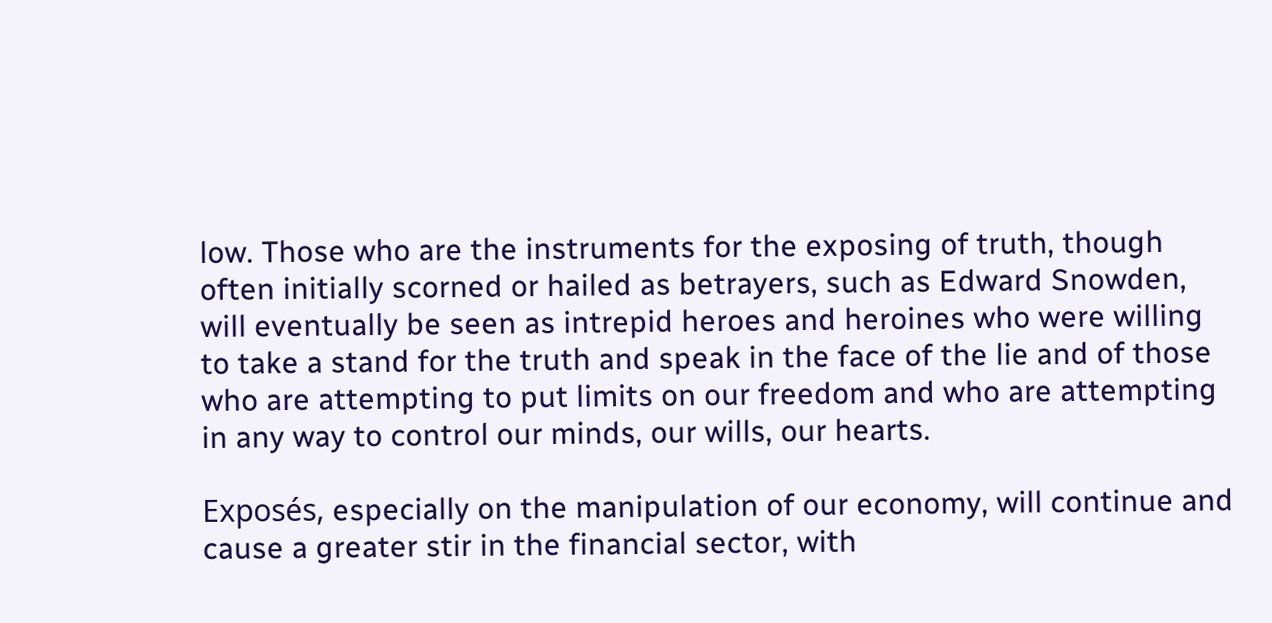low. Those who are the instruments for the exposing of truth, though often initially scorned or hailed as betrayers, such as Edward Snowden, will eventually be seen as intrepid heroes and heroines who were willing to take a stand for the truth and speak in the face of the lie and of those who are attempting to put limits on our freedom and who are attempting in any way to control our minds, our wills, our hearts.

Exposés, especially on the manipulation of our economy, will continue and cause a greater stir in the financial sector, with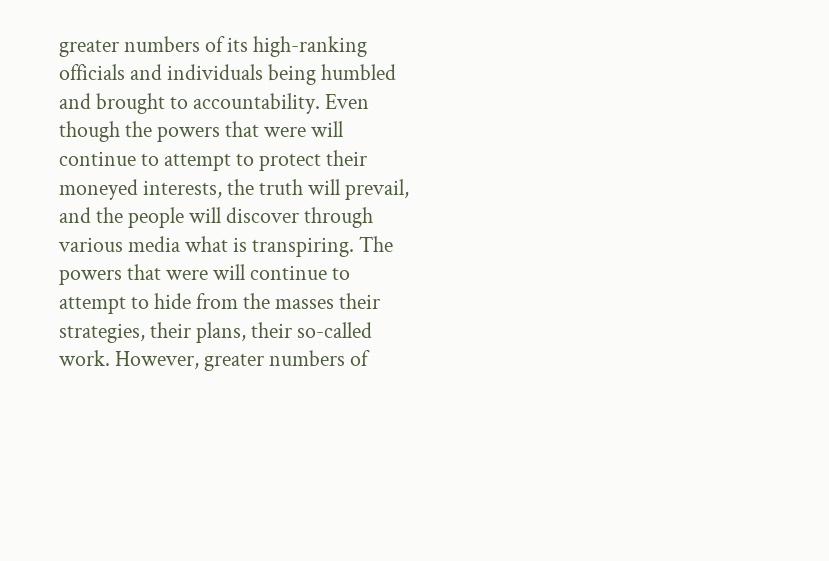greater numbers of its high-ranking officials and individuals being humbled and brought to accountability. Even though the powers that were will continue to attempt to protect their moneyed interests, the truth will prevail, and the people will discover through various media what is transpiring. The powers that were will continue to attempt to hide from the masses their strategies, their plans, their so-called work. However, greater numbers of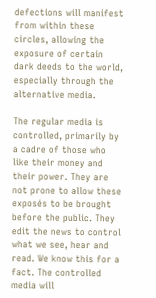defections will manifest from within these circles, allowing the exposure of certain dark deeds to the world, especially through the alternative media.

The regular media is controlled, primarily by a cadre of those who like their money and their power. They are not prone to allow these exposés to be brought before the public. They edit the news to control what we see, hear and read. We know this for a fact. The controlled media will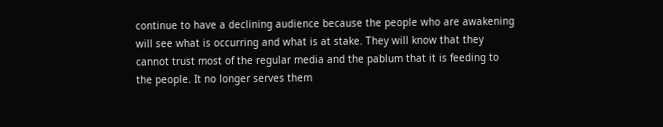continue to have a declining audience because the people who are awakening will see what is occurring and what is at stake. They will know that they cannot trust most of the regular media and the pablum that it is feeding to the people. It no longer serves them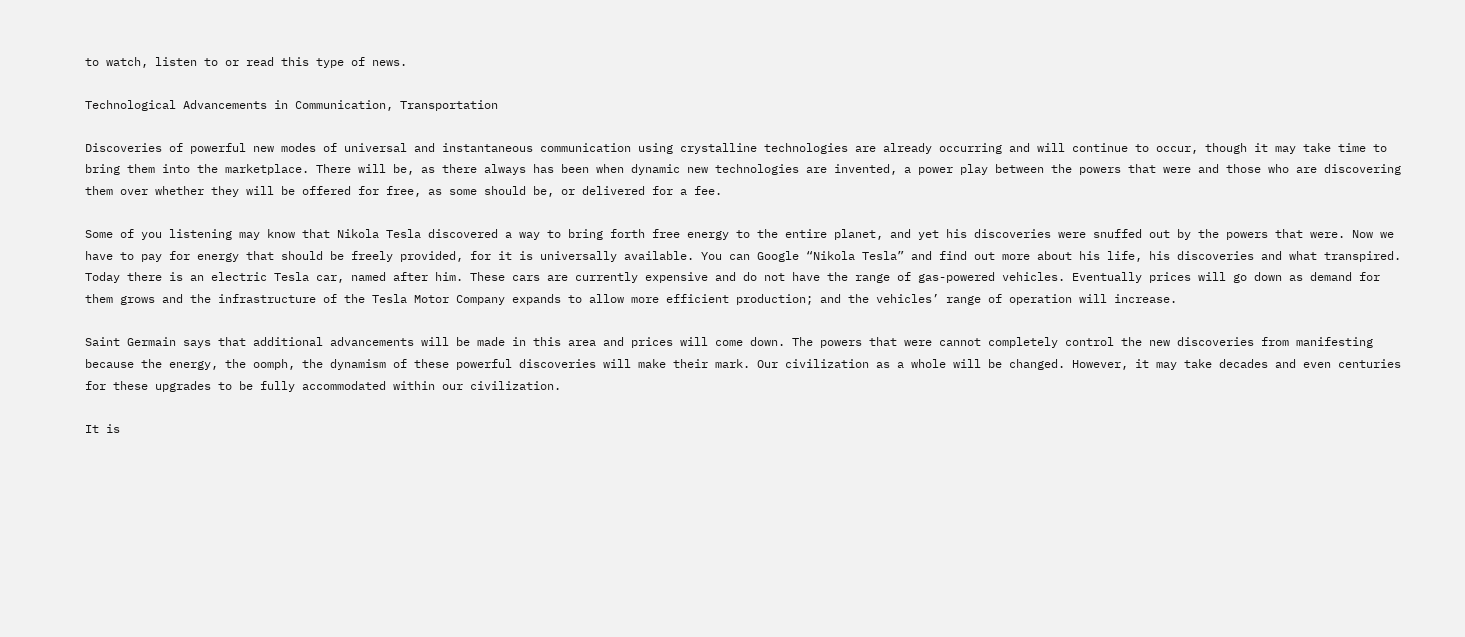to watch, listen to or read this type of news.

Technological Advancements in Communication, Transportation

Discoveries of powerful new modes of universal and instantaneous communication using crystalline technologies are already occurring and will continue to occur, though it may take time to bring them into the marketplace. There will be, as there always has been when dynamic new technologies are invented, a power play between the powers that were and those who are discovering them over whether they will be offered for free, as some should be, or delivered for a fee.

Some of you listening may know that Nikola Tesla discovered a way to bring forth free energy to the entire planet, and yet his discoveries were snuffed out by the powers that were. Now we have to pay for energy that should be freely provided, for it is universally available. You can Google “Nikola Tesla” and find out more about his life, his discoveries and what transpired. Today there is an electric Tesla car, named after him. These cars are currently expensive and do not have the range of gas-powered vehicles. Eventually prices will go down as demand for them grows and the infrastructure of the Tesla Motor Company expands to allow more efficient production; and the vehicles’ range of operation will increase.

Saint Germain says that additional advancements will be made in this area and prices will come down. The powers that were cannot completely control the new discoveries from manifesting because the energy, the oomph, the dynamism of these powerful discoveries will make their mark. Our civilization as a whole will be changed. However, it may take decades and even centuries for these upgrades to be fully accommodated within our civilization.

It is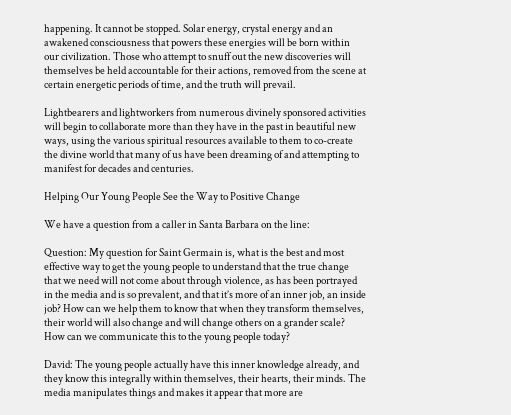happening. It cannot be stopped. Solar energy, crystal energy and an awakened consciousness that powers these energies will be born within our civilization. Those who attempt to snuff out the new discoveries will themselves be held accountable for their actions, removed from the scene at certain energetic periods of time, and the truth will prevail.

Lightbearers and lightworkers from numerous divinely sponsored activities will begin to collaborate more than they have in the past in beautiful new ways, using the various spiritual resources available to them to co-create the divine world that many of us have been dreaming of and attempting to manifest for decades and centuries.

Helping Our Young People See the Way to Positive Change

We have a question from a caller in Santa Barbara on the line:

Question: My question for Saint Germain is, what is the best and most effective way to get the young people to understand that the true change that we need will not come about through violence, as has been portrayed in the media and is so prevalent, and that it’s more of an inner job, an inside job? How can we help them to know that when they transform themselves, their world will also change and will change others on a grander scale? How can we communicate this to the young people today?

David: The young people actually have this inner knowledge already, and they know this integrally within themselves, their hearts, their minds. The media manipulates things and makes it appear that more are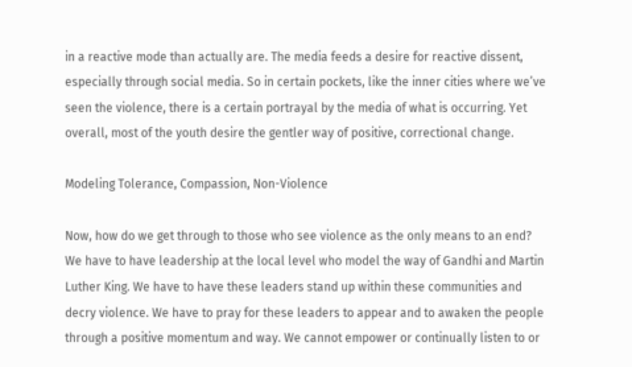in a reactive mode than actually are. The media feeds a desire for reactive dissent, especially through social media. So in certain pockets, like the inner cities where we’ve seen the violence, there is a certain portrayal by the media of what is occurring. Yet overall, most of the youth desire the gentler way of positive, correctional change.

Modeling Tolerance, Compassion, Non-Violence

Now, how do we get through to those who see violence as the only means to an end? We have to have leadership at the local level who model the way of Gandhi and Martin Luther King. We have to have these leaders stand up within these communities and decry violence. We have to pray for these leaders to appear and to awaken the people through a positive momentum and way. We cannot empower or continually listen to or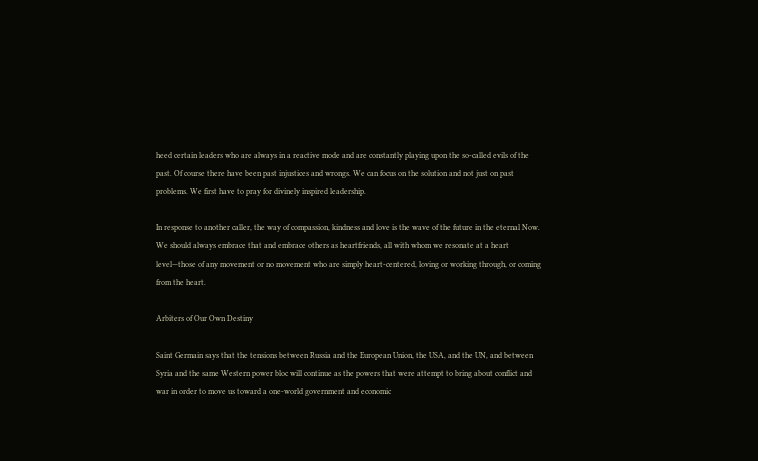heed certain leaders who are always in a reactive mode and are constantly playing upon the so-called evils of the past. Of course there have been past injustices and wrongs. We can focus on the solution and not just on past problems. We first have to pray for divinely inspired leadership.

In response to another caller, the way of compassion, kindness and love is the wave of the future in the eternal Now. We should always embrace that and embrace others as heartfriends, all with whom we resonate at a heart level—those of any movement or no movement who are simply heart-centered, loving or working through, or coming from the heart.

Arbiters of Our Own Destiny

Saint Germain says that the tensions between Russia and the European Union, the USA, and the UN, and between Syria and the same Western power bloc will continue as the powers that were attempt to bring about conflict and war in order to move us toward a one-world government and economic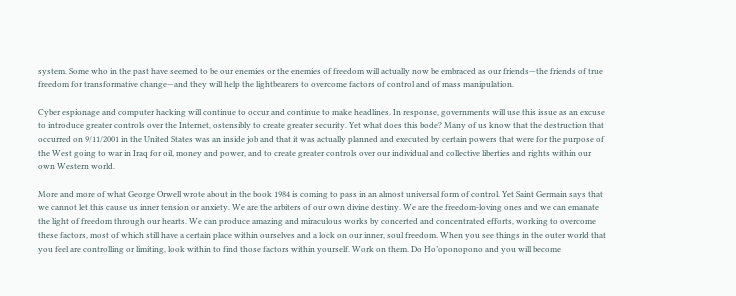system. Some who in the past have seemed to be our enemies or the enemies of freedom will actually now be embraced as our friends—the friends of true freedom for transformative change—and they will help the lightbearers to overcome factors of control and of mass manipulation.

Cyber espionage and computer hacking will continue to occur and continue to make headlines. In response, governments will use this issue as an excuse to introduce greater controls over the Internet, ostensibly to create greater security. Yet what does this bode? Many of us know that the destruction that occurred on 9/11/2001 in the United States was an inside job and that it was actually planned and executed by certain powers that were for the purpose of the West going to war in Iraq for oil, money and power, and to create greater controls over our individual and collective liberties and rights within our own Western world.

More and more of what George Orwell wrote about in the book 1984 is coming to pass in an almost universal form of control. Yet Saint Germain says that we cannot let this cause us inner tension or anxiety. We are the arbiters of our own divine destiny. We are the freedom-loving ones and we can emanate the light of freedom through our hearts. We can produce amazing and miraculous works by concerted and concentrated efforts, working to overcome these factors, most of which still have a certain place within ourselves and a lock on our inner, soul freedom. When you see things in the outer world that you feel are controlling or limiting, look within to find those factors within yourself. Work on them. Do Ho’oponopono and you will become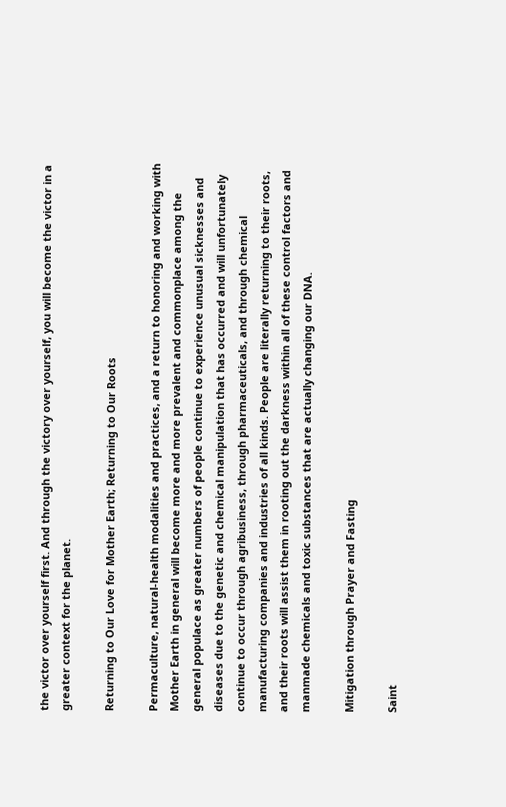the victor over yourself first. And through the victory over yourself, you will become the victor in a greater context for the planet.

Returning to Our Love for Mother Earth; Returning to Our Roots

Permaculture, natural-health modalities and practices, and a return to honoring and working with Mother Earth in general will become more and more prevalent and commonplace among the general populace as greater numbers of people continue to experience unusual sicknesses and diseases due to the genetic and chemical manipulation that has occurred and will unfortunately continue to occur through agribusiness, through pharmaceuticals, and through chemical manufacturing companies and industries of all kinds. People are literally returning to their roots, and their roots will assist them in rooting out the darkness within all of these control factors and manmade chemicals and toxic substances that are actually changing our DNA.

Mitigation through Prayer and Fasting

Saint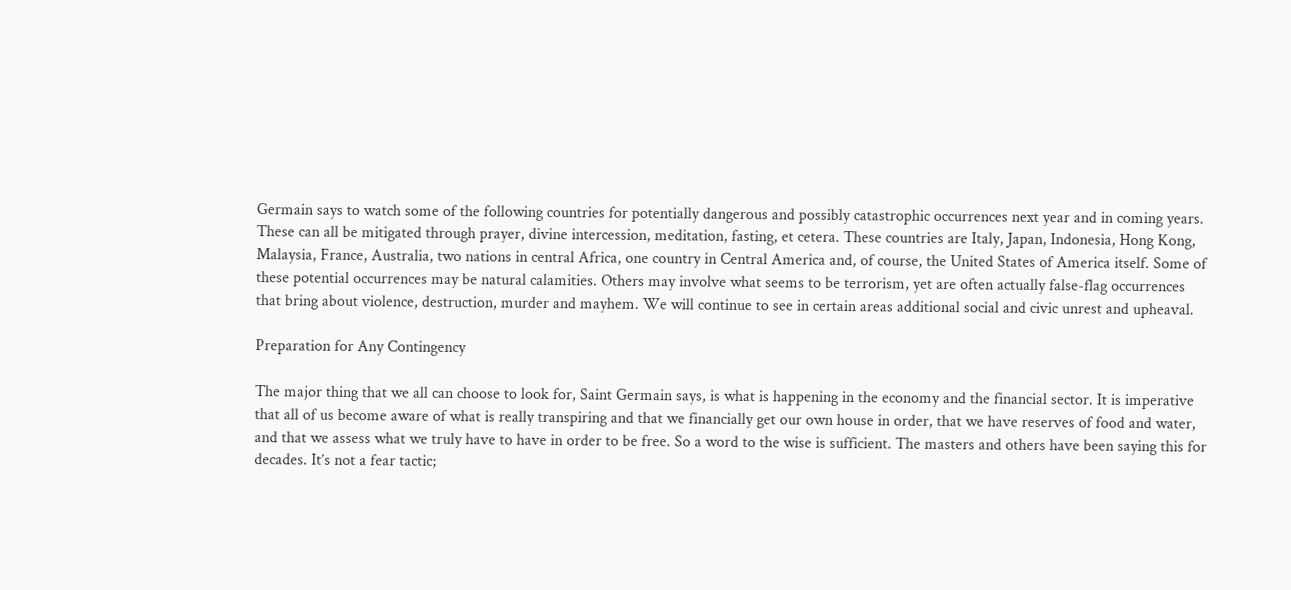Germain says to watch some of the following countries for potentially dangerous and possibly catastrophic occurrences next year and in coming years. These can all be mitigated through prayer, divine intercession, meditation, fasting, et cetera. These countries are Italy, Japan, Indonesia, Hong Kong, Malaysia, France, Australia, two nations in central Africa, one country in Central America and, of course, the United States of America itself. Some of these potential occurrences may be natural calamities. Others may involve what seems to be terrorism, yet are often actually false-flag occurrences that bring about violence, destruction, murder and mayhem. We will continue to see in certain areas additional social and civic unrest and upheaval.

Preparation for Any Contingency

The major thing that we all can choose to look for, Saint Germain says, is what is happening in the economy and the financial sector. It is imperative that all of us become aware of what is really transpiring and that we financially get our own house in order, that we have reserves of food and water, and that we assess what we truly have to have in order to be free. So a word to the wise is sufficient. The masters and others have been saying this for decades. It’s not a fear tactic;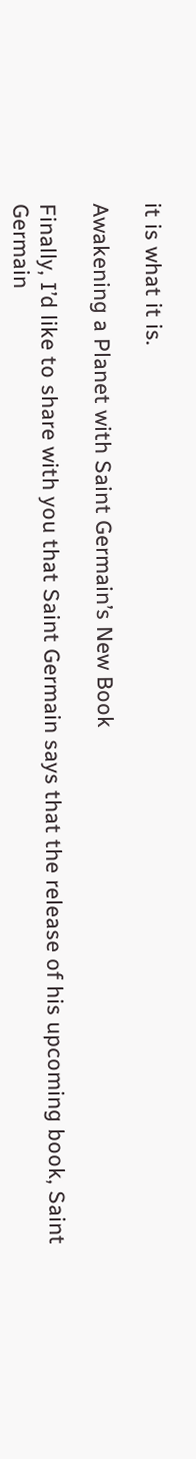it is what it is.

Awakening a Planet with Saint Germain’s New Book

Finally, I’d like to share with you that Saint Germain says that the release of his upcoming book, Saint Germain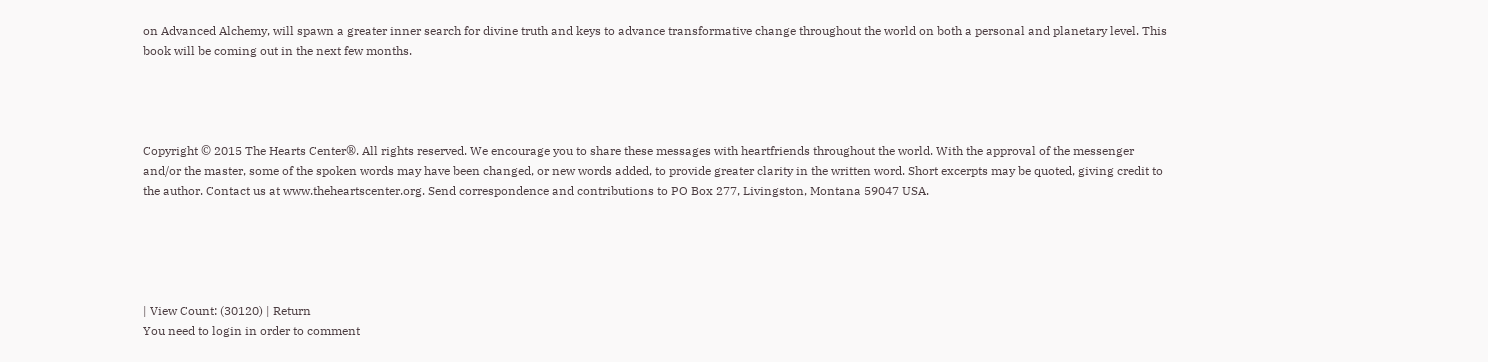on Advanced Alchemy, will spawn a greater inner search for divine truth and keys to advance transformative change throughout the world on both a personal and planetary level. This book will be coming out in the next few months.




Copyright © 2015 The Hearts Center®. All rights reserved. We encourage you to share these messages with heartfriends throughout the world. With the approval of the messenger and/or the master, some of the spoken words may have been changed, or new words added, to provide greater clarity in the written word. Short excerpts may be quoted, giving credit to the author. Contact us at www.theheartscenter.org. Send correspondence and contributions to PO Box 277, Livingston, Montana 59047 USA.





| View Count: (30120) | Return
You need to login in order to comment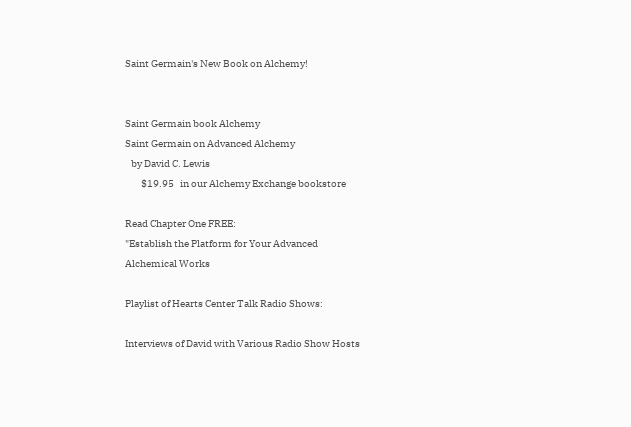Saint Germain's New Book on Alchemy!


Saint Germain book Alchemy
Saint Germain on Advanced Alchemy
   by David C. Lewis
        $19.95   in our Alchemy Exchange bookstore

Read Chapter One FREE:
"Establish the Platform for Your Advanced
Alchemical Works

Playlist of Hearts Center Talk Radio Shows:

Interviews of David with Various Radio Show Hosts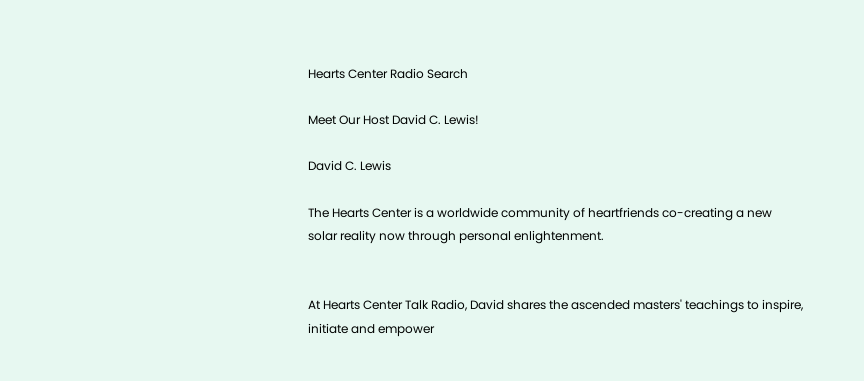Hearts Center Radio Search

Meet Our Host David C. Lewis!

David C. Lewis

The Hearts Center is a worldwide community of heartfriends co-creating a new solar reality now through personal enlightenment.


At Hearts Center Talk Radio, David shares the ascended masters' teachings to inspire, initiate and empower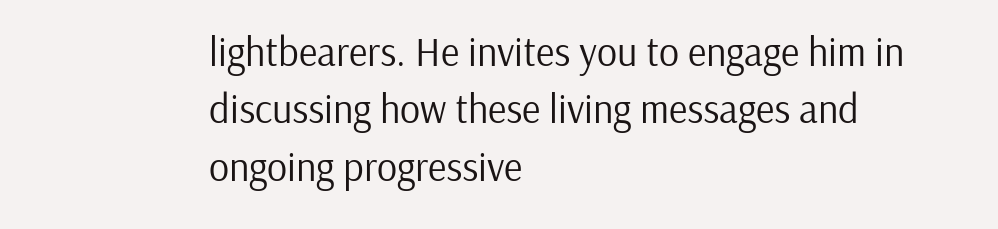lightbearers. He invites you to engage him in discussing how these living messages and ongoing progressive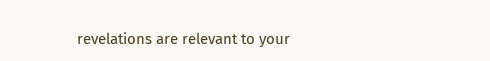revelations are relevant to your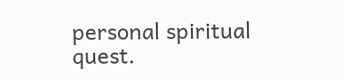personal spiritual quest.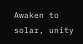Awaken to solar, unity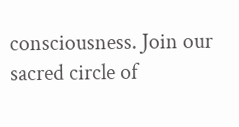consciousness. Join our sacred circle of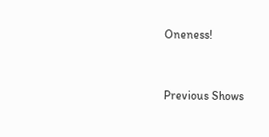Oneness!


Previous Shows